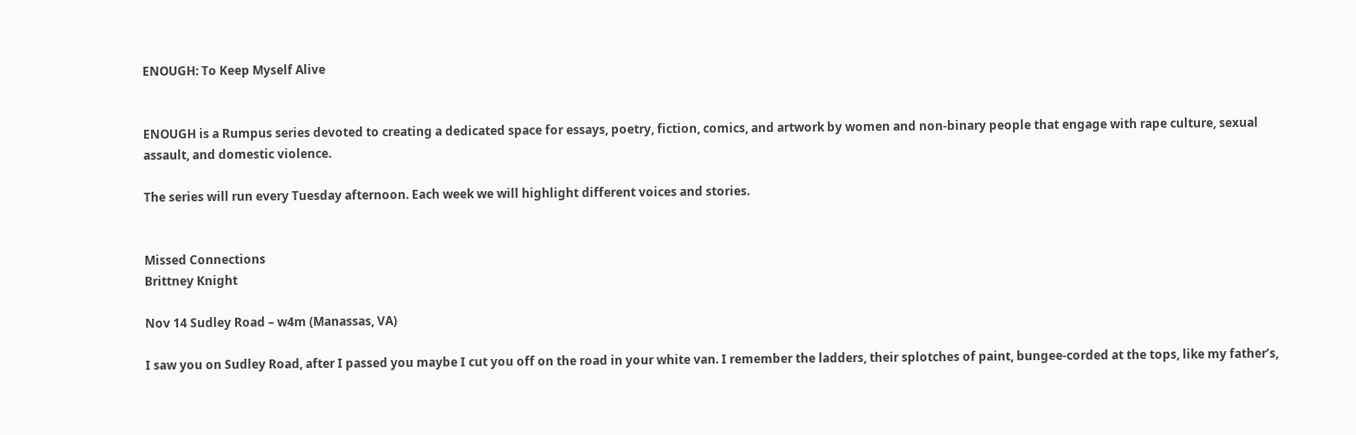ENOUGH: To Keep Myself Alive


ENOUGH is a Rumpus series devoted to creating a dedicated space for essays, poetry, fiction, comics, and artwork by women and non-binary people that engage with rape culture, sexual assault, and domestic violence.

The series will run every Tuesday afternoon. Each week we will highlight different voices and stories.


Missed Connections
Brittney Knight

Nov 14 Sudley Road – w4m (Manassas, VA)

I saw you on Sudley Road, after I passed you maybe I cut you off on the road in your white van. I remember the ladders, their splotches of paint, bungee-corded at the tops, like my father’s,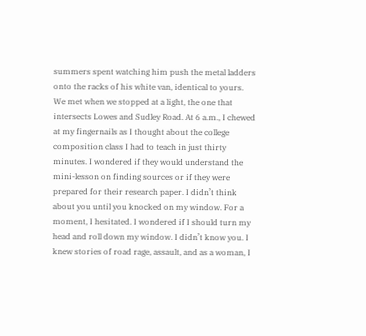summers spent watching him push the metal ladders onto the racks of his white van, identical to yours. We met when we stopped at a light, the one that intersects Lowes and Sudley Road. At 6 a.m., I chewed at my fingernails as I thought about the college composition class I had to teach in just thirty minutes. I wondered if they would understand the mini-lesson on finding sources or if they were prepared for their research paper. I didn’t think about you until you knocked on my window. For a moment, I hesitated. I wondered if I should turn my head and roll down my window. I didn’t know you. I knew stories of road rage, assault, and as a woman, I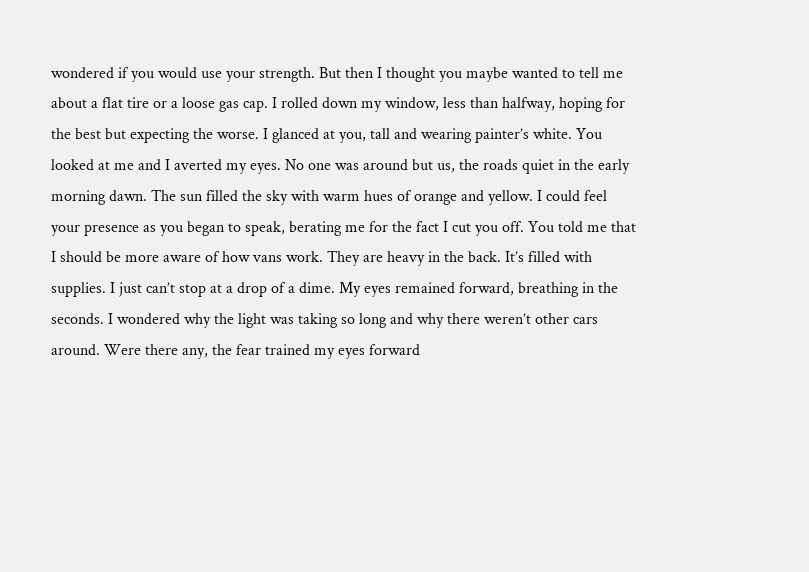wondered if you would use your strength. But then I thought you maybe wanted to tell me about a flat tire or a loose gas cap. I rolled down my window, less than halfway, hoping for the best but expecting the worse. I glanced at you, tall and wearing painter’s white. You looked at me and I averted my eyes. No one was around but us, the roads quiet in the early morning dawn. The sun filled the sky with warm hues of orange and yellow. I could feel your presence as you began to speak, berating me for the fact I cut you off. You told me that I should be more aware of how vans work. They are heavy in the back. It’s filled with supplies. I just can’t stop at a drop of a dime. My eyes remained forward, breathing in the seconds. I wondered why the light was taking so long and why there weren’t other cars around. Were there any, the fear trained my eyes forward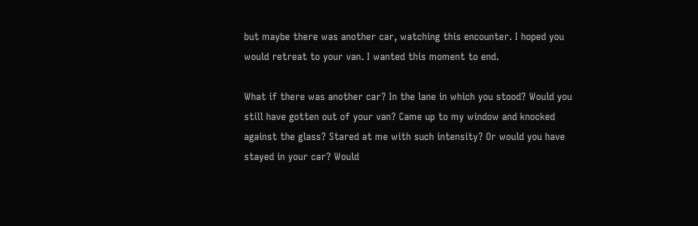but maybe there was another car, watching this encounter. I hoped you would retreat to your van. I wanted this moment to end.

What if there was another car? In the lane in which you stood? Would you still have gotten out of your van? Came up to my window and knocked against the glass? Stared at me with such intensity? Or would you have stayed in your car? Would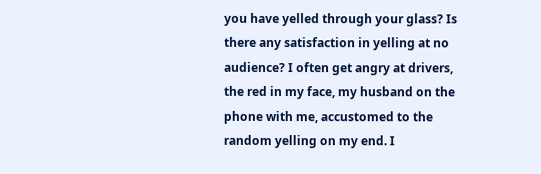you have yelled through your glass? Is there any satisfaction in yelling at no audience? I often get angry at drivers, the red in my face, my husband on the phone with me, accustomed to the random yelling on my end. I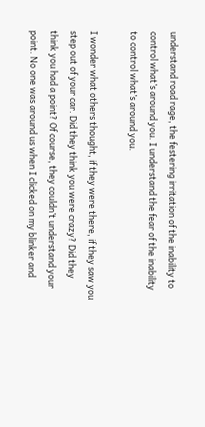understand road rage, the festering irritation of the inability to control what’s around you. I understand the fear of the inability to control what’s around you.

I wonder what others thought, if they were there, if they saw you step out of your car. Did they think you were crazy? Did they think you had a point? Of course, they couldn’t understand your point. No one was around us when I clicked on my blinker and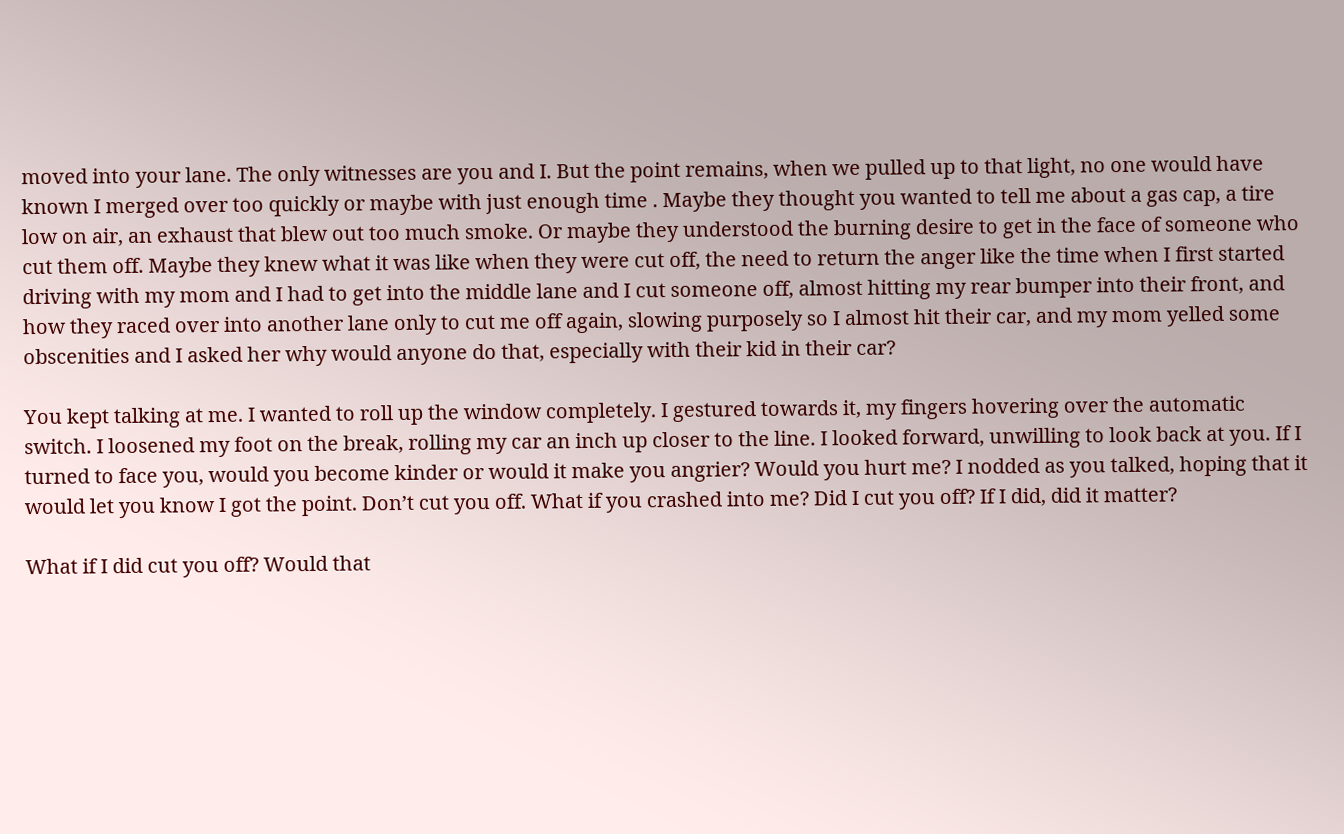moved into your lane. The only witnesses are you and I. But the point remains, when we pulled up to that light, no one would have known I merged over too quickly or maybe with just enough time . Maybe they thought you wanted to tell me about a gas cap, a tire low on air, an exhaust that blew out too much smoke. Or maybe they understood the burning desire to get in the face of someone who cut them off. Maybe they knew what it was like when they were cut off, the need to return the anger like the time when I first started driving with my mom and I had to get into the middle lane and I cut someone off, almost hitting my rear bumper into their front, and how they raced over into another lane only to cut me off again, slowing purposely so I almost hit their car, and my mom yelled some obscenities and I asked her why would anyone do that, especially with their kid in their car?

You kept talking at me. I wanted to roll up the window completely. I gestured towards it, my fingers hovering over the automatic switch. I loosened my foot on the break, rolling my car an inch up closer to the line. I looked forward, unwilling to look back at you. If I turned to face you, would you become kinder or would it make you angrier? Would you hurt me? I nodded as you talked, hoping that it would let you know I got the point. Don’t cut you off. What if you crashed into me? Did I cut you off? If I did, did it matter?

What if I did cut you off? Would that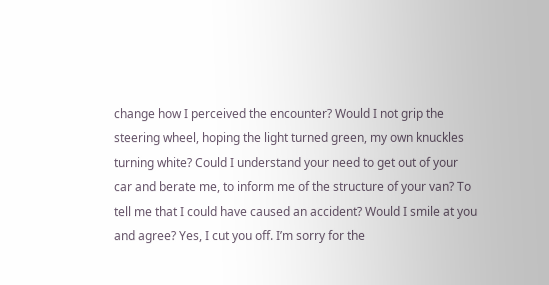change how I perceived the encounter? Would I not grip the steering wheel, hoping the light turned green, my own knuckles turning white? Could I understand your need to get out of your car and berate me, to inform me of the structure of your van? To tell me that I could have caused an accident? Would I smile at you and agree? Yes, I cut you off. I’m sorry for the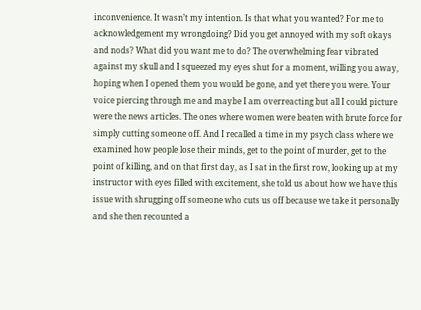inconvenience. It wasn’t my intention. Is that what you wanted? For me to acknowledgement my wrongdoing? Did you get annoyed with my soft okays and nods? What did you want me to do? The overwhelming fear vibrated against my skull and I squeezed my eyes shut for a moment, willing you away, hoping when I opened them you would be gone, and yet there you were. Your voice piercing through me and maybe I am overreacting but all I could picture were the news articles. The ones where women were beaten with brute force for simply cutting someone off. And I recalled a time in my psych class where we examined how people lose their minds, get to the point of murder, get to the point of killing, and on that first day, as I sat in the first row, looking up at my instructor with eyes filled with excitement, she told us about how we have this issue with shrugging off someone who cuts us off because we take it personally and she then recounted a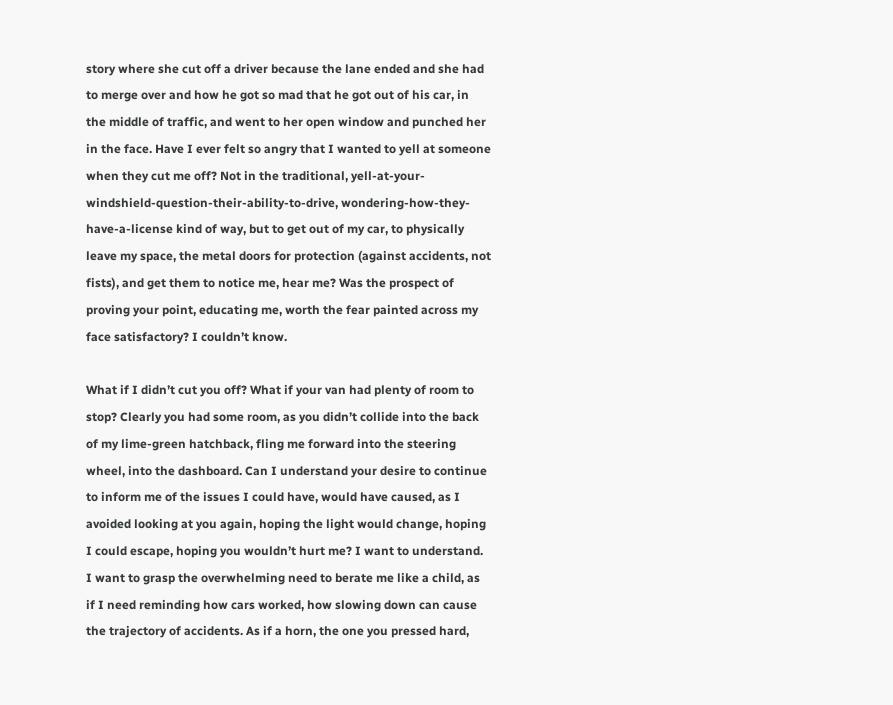story where she cut off a driver because the lane ended and she had to merge over and how he got so mad that he got out of his car, in the middle of traffic, and went to her open window and punched her in the face. Have I ever felt so angry that I wanted to yell at someone when they cut me off? Not in the traditional, yell-at-your-windshield-question-their-ability-to-drive, wondering-how-they-have-a-license kind of way, but to get out of my car, to physically leave my space, the metal doors for protection (against accidents, not fists), and get them to notice me, hear me? Was the prospect of proving your point, educating me, worth the fear painted across my face satisfactory? I couldn’t know.

What if I didn’t cut you off? What if your van had plenty of room to stop? Clearly you had some room, as you didn’t collide into the back of my lime-green hatchback, fling me forward into the steering wheel, into the dashboard. Can I understand your desire to continue to inform me of the issues I could have, would have caused, as I avoided looking at you again, hoping the light would change, hoping I could escape, hoping you wouldn’t hurt me? I want to understand. I want to grasp the overwhelming need to berate me like a child, as if I need reminding how cars worked, how slowing down can cause the trajectory of accidents. As if a horn, the one you pressed hard,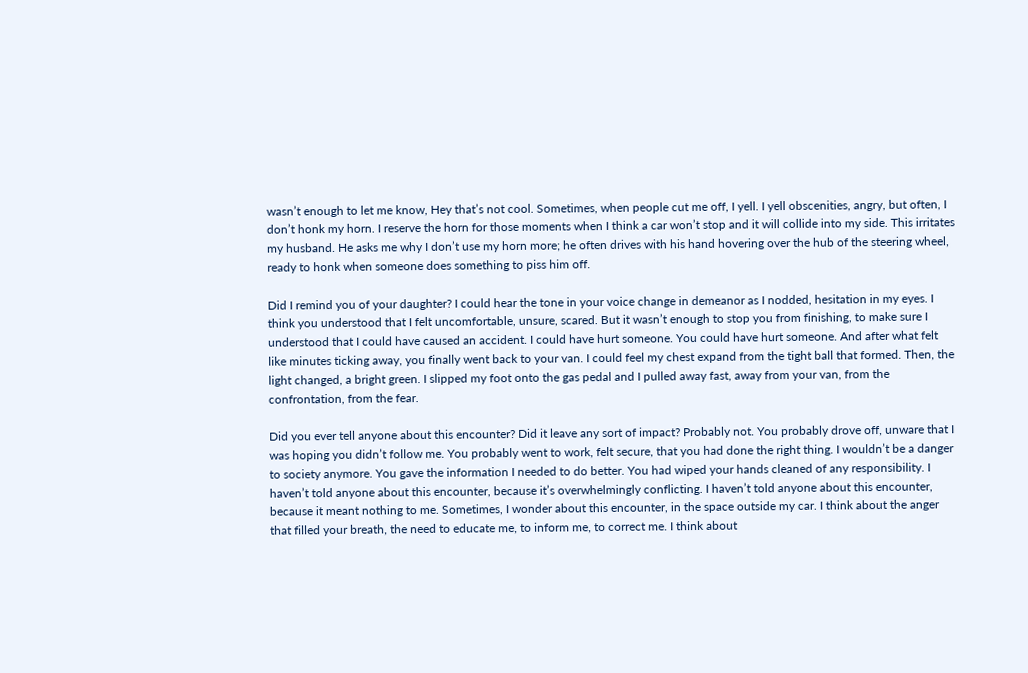wasn’t enough to let me know, Hey that’s not cool. Sometimes, when people cut me off, I yell. I yell obscenities, angry, but often, I don’t honk my horn. I reserve the horn for those moments when I think a car won’t stop and it will collide into my side. This irritates my husband. He asks me why I don’t use my horn more; he often drives with his hand hovering over the hub of the steering wheel, ready to honk when someone does something to piss him off.

Did I remind you of your daughter? I could hear the tone in your voice change in demeanor as I nodded, hesitation in my eyes. I think you understood that I felt uncomfortable, unsure, scared. But it wasn’t enough to stop you from finishing, to make sure I understood that I could have caused an accident. I could have hurt someone. You could have hurt someone. And after what felt like minutes ticking away, you finally went back to your van. I could feel my chest expand from the tight ball that formed. Then, the light changed, a bright green. I slipped my foot onto the gas pedal and I pulled away fast, away from your van, from the confrontation, from the fear.

Did you ever tell anyone about this encounter? Did it leave any sort of impact? Probably not. You probably drove off, unware that I was hoping you didn’t follow me. You probably went to work, felt secure, that you had done the right thing. I wouldn’t be a danger to society anymore. You gave the information I needed to do better. You had wiped your hands cleaned of any responsibility. I haven’t told anyone about this encounter, because it’s overwhelmingly conflicting. I haven’t told anyone about this encounter, because it meant nothing to me. Sometimes, I wonder about this encounter, in the space outside my car. I think about the anger that filled your breath, the need to educate me, to inform me, to correct me. I think about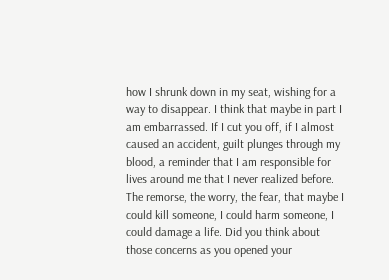how I shrunk down in my seat, wishing for a way to disappear. I think that maybe in part I am embarrassed. If I cut you off, if I almost caused an accident, guilt plunges through my blood, a reminder that I am responsible for lives around me that I never realized before. The remorse, the worry, the fear, that maybe I could kill someone, I could harm someone, I could damage a life. Did you think about those concerns as you opened your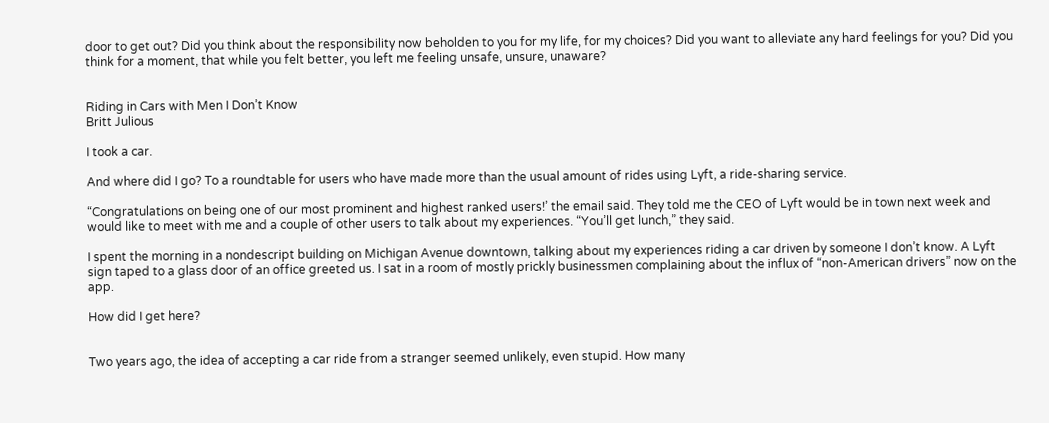door to get out? Did you think about the responsibility now beholden to you for my life, for my choices? Did you want to alleviate any hard feelings for you? Did you think for a moment, that while you felt better, you left me feeling unsafe, unsure, unaware?


Riding in Cars with Men I Don’t Know
Britt Julious

I took a car.

And where did I go? To a roundtable for users who have made more than the usual amount of rides using Lyft, a ride-sharing service.

“Congratulations on being one of our most prominent and highest ranked users!’ the email said. They told me the CEO of Lyft would be in town next week and would like to meet with me and a couple of other users to talk about my experiences. “You’ll get lunch,” they said.

I spent the morning in a nondescript building on Michigan Avenue downtown, talking about my experiences riding a car driven by someone I don’t know. A Lyft sign taped to a glass door of an office greeted us. I sat in a room of mostly prickly businessmen complaining about the influx of “non-American drivers” now on the app.

How did I get here?


Two years ago, the idea of accepting a car ride from a stranger seemed unlikely, even stupid. How many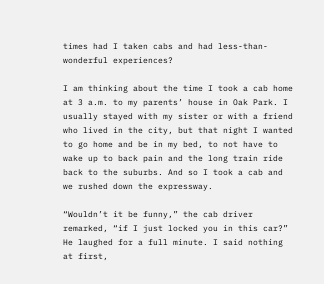times had I taken cabs and had less-than-wonderful experiences?

I am thinking about the time I took a cab home at 3 a.m. to my parents’ house in Oak Park. I usually stayed with my sister or with a friend who lived in the city, but that night I wanted to go home and be in my bed, to not have to wake up to back pain and the long train ride back to the suburbs. And so I took a cab and we rushed down the expressway.

“Wouldn’t it be funny,” the cab driver remarked, “if I just locked you in this car?” He laughed for a full minute. I said nothing at first,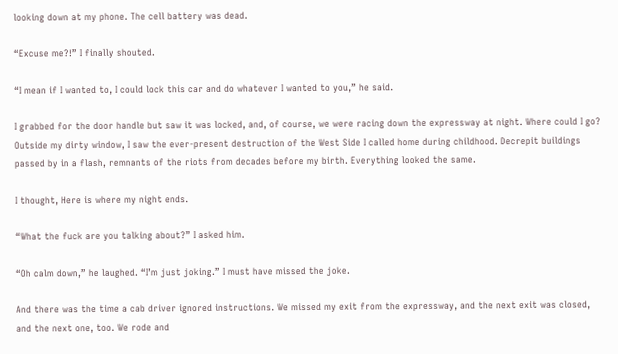looking down at my phone. The cell battery was dead.

“Excuse me?!” I finally shouted.

“I mean if I wanted to, I could lock this car and do whatever I wanted to you,” he said.

I grabbed for the door handle but saw it was locked, and, of course, we were racing down the expressway at night. Where could I go? Outside my dirty window, I saw the ever-present destruction of the West Side I called home during childhood. Decrepit buildings passed by in a flash, remnants of the riots from decades before my birth. Everything looked the same.

I thought, Here is where my night ends.

“What the fuck are you talking about?” I asked him.

“Oh calm down,” he laughed. “I’m just joking.” I must have missed the joke.

And there was the time a cab driver ignored instructions. We missed my exit from the expressway, and the next exit was closed, and the next one, too. We rode and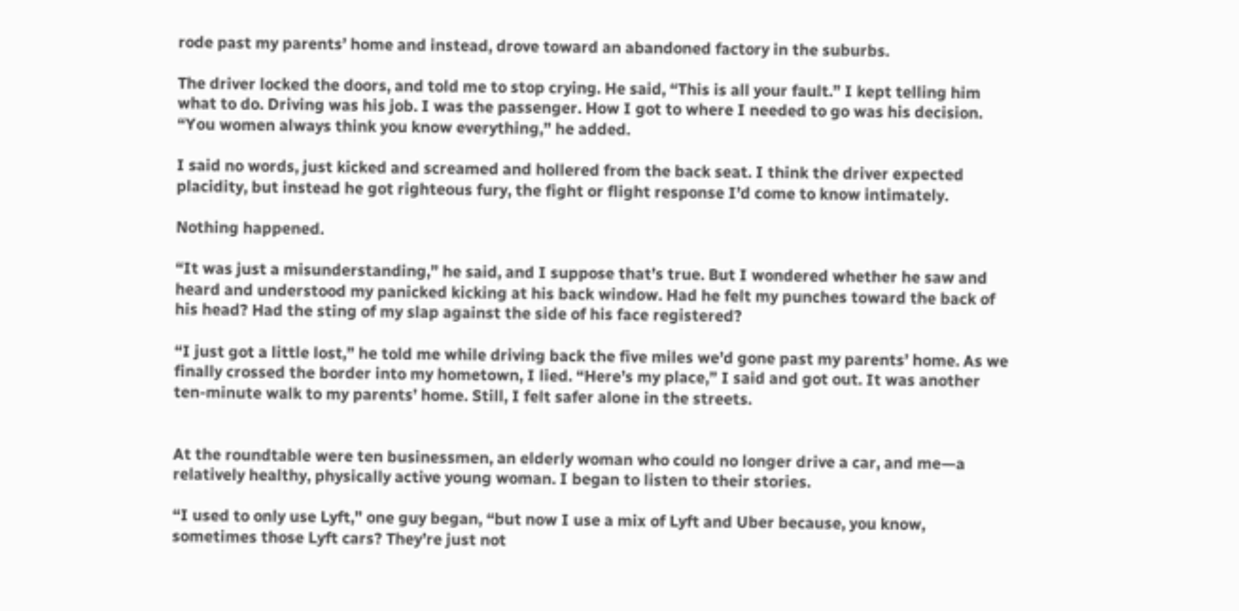rode past my parents’ home and instead, drove toward an abandoned factory in the suburbs.

The driver locked the doors, and told me to stop crying. He said, “This is all your fault.” I kept telling him what to do. Driving was his job. I was the passenger. How I got to where I needed to go was his decision. “You women always think you know everything,” he added.

I said no words, just kicked and screamed and hollered from the back seat. I think the driver expected placidity, but instead he got righteous fury, the fight or flight response I’d come to know intimately.

Nothing happened.

“It was just a misunderstanding,” he said, and I suppose that’s true. But I wondered whether he saw and heard and understood my panicked kicking at his back window. Had he felt my punches toward the back of his head? Had the sting of my slap against the side of his face registered?

“I just got a little lost,” he told me while driving back the five miles we’d gone past my parents’ home. As we finally crossed the border into my hometown, I lied. “Here’s my place,” I said and got out. It was another ten-minute walk to my parents’ home. Still, I felt safer alone in the streets.


At the roundtable were ten businessmen, an elderly woman who could no longer drive a car, and me—a relatively healthy, physically active young woman. I began to listen to their stories.

“I used to only use Lyft,” one guy began, “but now I use a mix of Lyft and Uber because, you know, sometimes those Lyft cars? They’re just not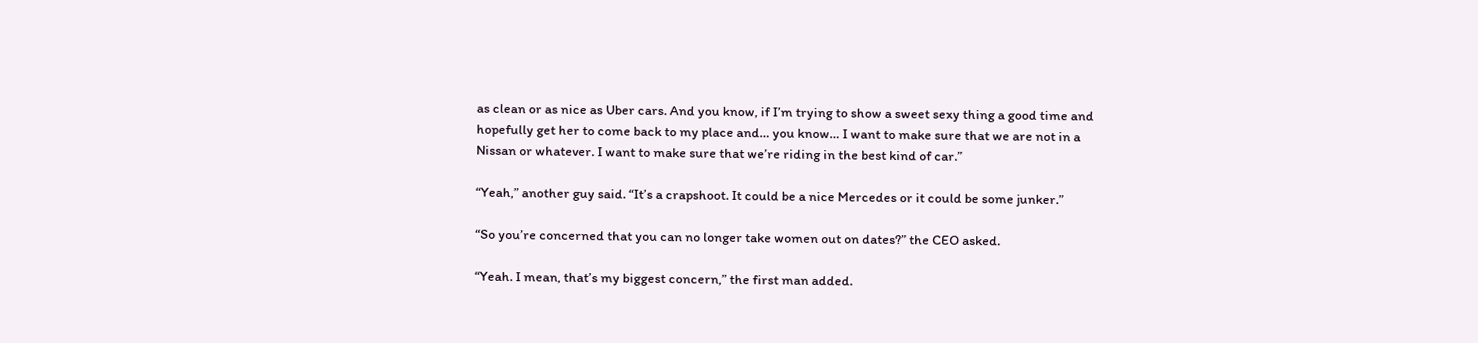as clean or as nice as Uber cars. And you know, if I’m trying to show a sweet sexy thing a good time and hopefully get her to come back to my place and… you know… I want to make sure that we are not in a Nissan or whatever. I want to make sure that we’re riding in the best kind of car.”

“Yeah,” another guy said. “It’s a crapshoot. It could be a nice Mercedes or it could be some junker.”

“So you’re concerned that you can no longer take women out on dates?” the CEO asked.

“Yeah. I mean, that’s my biggest concern,” the first man added.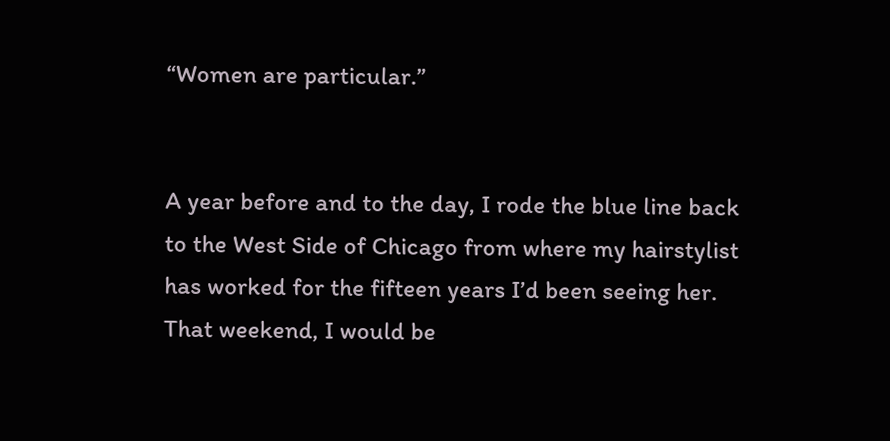“Women are particular.”


A year before and to the day, I rode the blue line back to the West Side of Chicago from where my hairstylist has worked for the fifteen years I’d been seeing her. That weekend, I would be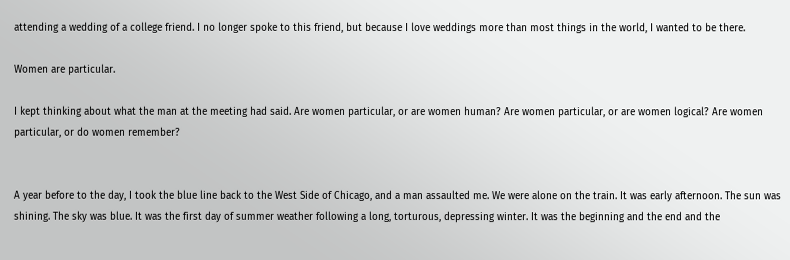attending a wedding of a college friend. I no longer spoke to this friend, but because I love weddings more than most things in the world, I wanted to be there.

Women are particular.

I kept thinking about what the man at the meeting had said. Are women particular, or are women human? Are women particular, or are women logical? Are women particular, or do women remember?


A year before to the day, I took the blue line back to the West Side of Chicago, and a man assaulted me. We were alone on the train. It was early afternoon. The sun was shining. The sky was blue. It was the first day of summer weather following a long, torturous, depressing winter. It was the beginning and the end and the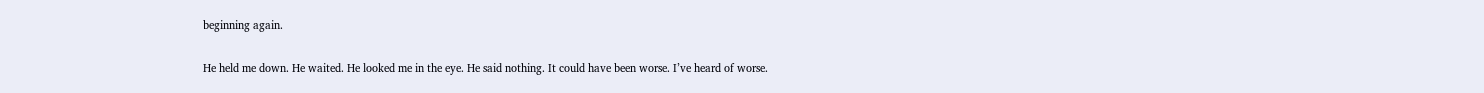beginning again.

He held me down. He waited. He looked me in the eye. He said nothing. It could have been worse. I’ve heard of worse.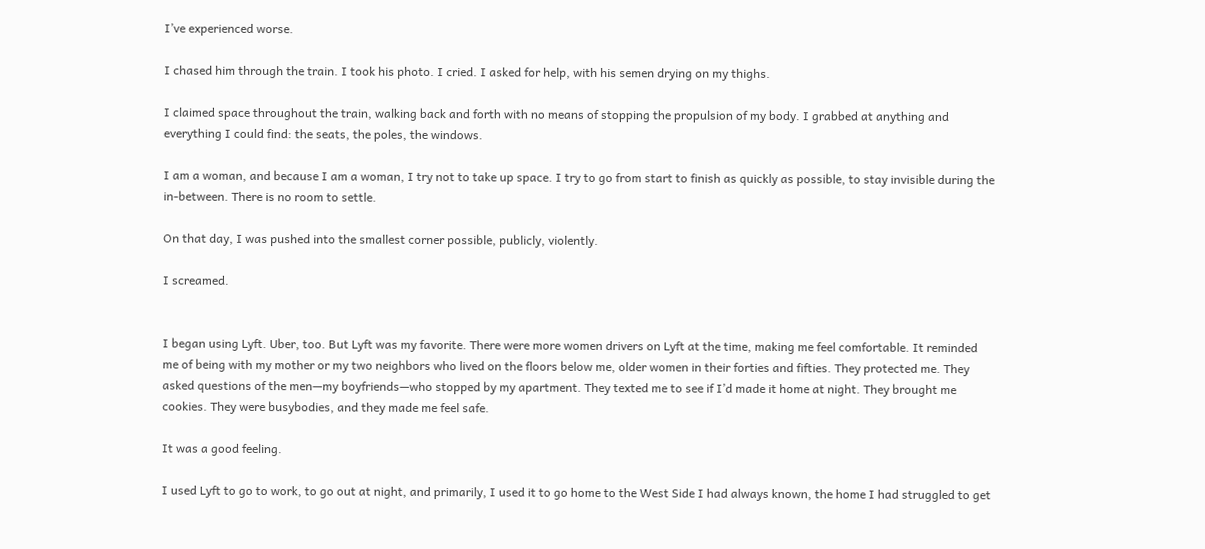I’ve experienced worse.

I chased him through the train. I took his photo. I cried. I asked for help, with his semen drying on my thighs.

I claimed space throughout the train, walking back and forth with no means of stopping the propulsion of my body. I grabbed at anything and everything I could find: the seats, the poles, the windows.

I am a woman, and because I am a woman, I try not to take up space. I try to go from start to finish as quickly as possible, to stay invisible during the in-between. There is no room to settle.

On that day, I was pushed into the smallest corner possible, publicly, violently.

I screamed.


I began using Lyft. Uber, too. But Lyft was my favorite. There were more women drivers on Lyft at the time, making me feel comfortable. It reminded me of being with my mother or my two neighbors who lived on the floors below me, older women in their forties and fifties. They protected me. They asked questions of the men—my boyfriends—who stopped by my apartment. They texted me to see if I’d made it home at night. They brought me cookies. They were busybodies, and they made me feel safe.

It was a good feeling.

I used Lyft to go to work, to go out at night, and primarily, I used it to go home to the West Side I had always known, the home I had struggled to get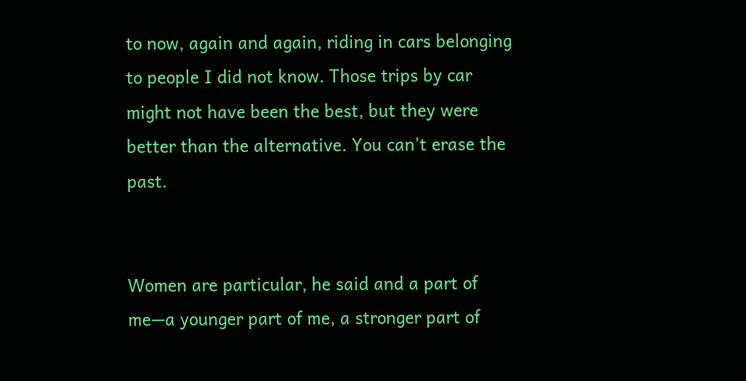to now, again and again, riding in cars belonging to people I did not know. Those trips by car might not have been the best, but they were better than the alternative. You can’t erase the past.


Women are particular, he said and a part of me—a younger part of me, a stronger part of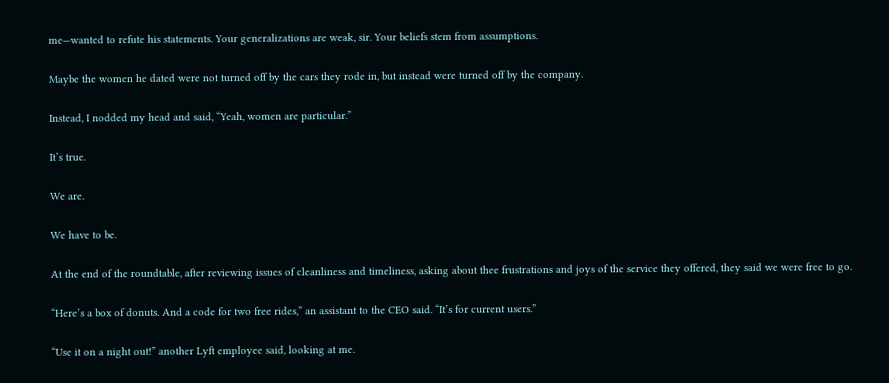me—wanted to refute his statements. Your generalizations are weak, sir. Your beliefs stem from assumptions.

Maybe the women he dated were not turned off by the cars they rode in, but instead were turned off by the company.

Instead, I nodded my head and said, “Yeah, women are particular.”

It’s true.

We are.

We have to be.

At the end of the roundtable, after reviewing issues of cleanliness and timeliness, asking about thee frustrations and joys of the service they offered, they said we were free to go.

“Here’s a box of donuts. And a code for two free rides,” an assistant to the CEO said. “It’s for current users.”

“Use it on a night out!” another Lyft employee said, looking at me.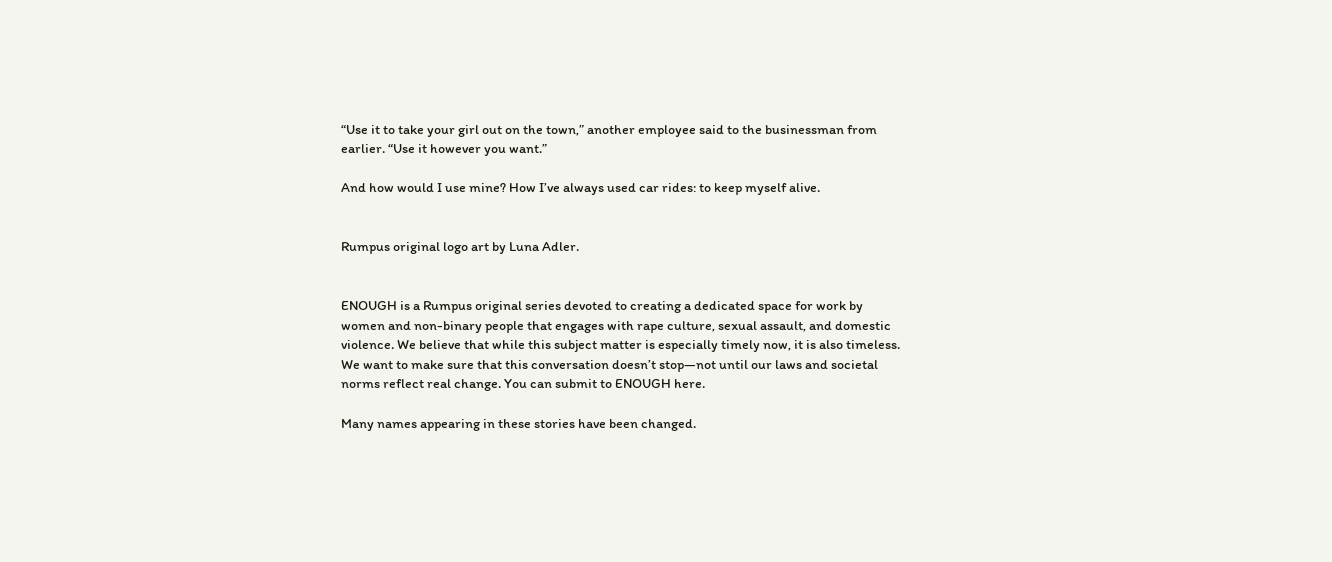“Use it to take your girl out on the town,” another employee said to the businessman from earlier. “Use it however you want.”

And how would I use mine? How I’ve always used car rides: to keep myself alive.


Rumpus original logo art by Luna Adler.


ENOUGH is a Rumpus original series devoted to creating a dedicated space for work by women and non-binary people that engages with rape culture, sexual assault, and domestic violence. We believe that while this subject matter is especially timely now, it is also timeless. We want to make sure that this conversation doesn’t stop—not until our laws and societal norms reflect real change. You can submit to ENOUGH here.

Many names appearing in these stories have been changed.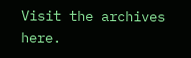Visit the archives here.